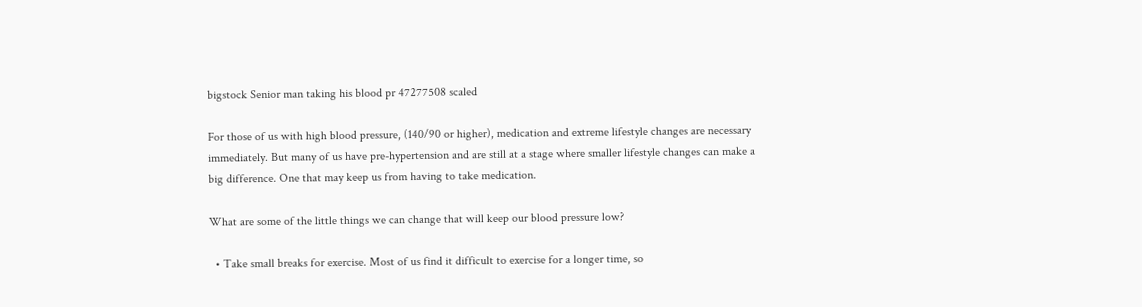bigstock Senior man taking his blood pr 47277508 scaled

For those of us with high blood pressure, (140/90 or higher), medication and extreme lifestyle changes are necessary immediately. But many of us have pre-hypertension and are still at a stage where smaller lifestyle changes can make a big difference. One that may keep us from having to take medication.

What are some of the little things we can change that will keep our blood pressure low?

  • Take small breaks for exercise. Most of us find it difficult to exercise for a longer time, so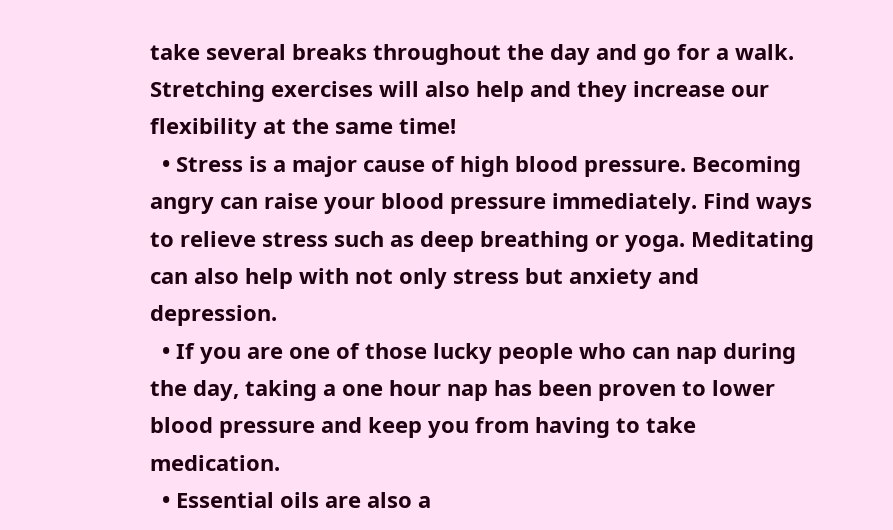take several breaks throughout the day and go for a walk. Stretching exercises will also help and they increase our flexibility at the same time!
  • Stress is a major cause of high blood pressure. Becoming angry can raise your blood pressure immediately. Find ways to relieve stress such as deep breathing or yoga. Meditating can also help with not only stress but anxiety and depression.
  • If you are one of those lucky people who can nap during the day, taking a one hour nap has been proven to lower blood pressure and keep you from having to take medication.
  • Essential oils are also a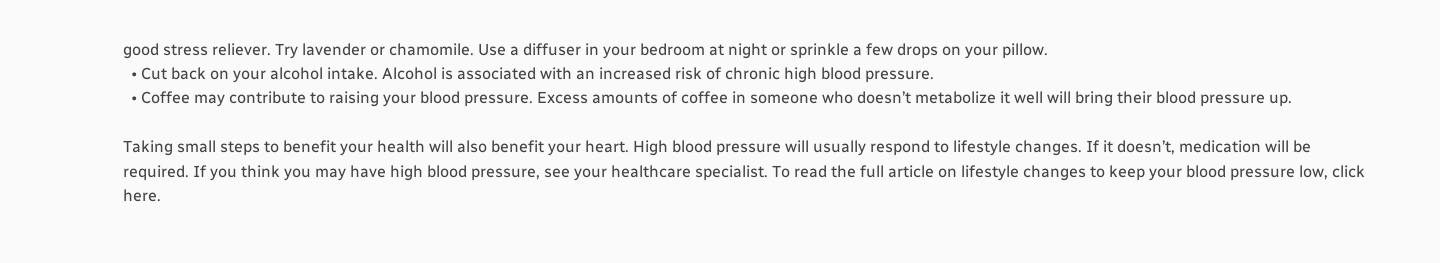good stress reliever. Try lavender or chamomile. Use a diffuser in your bedroom at night or sprinkle a few drops on your pillow.
  • Cut back on your alcohol intake. Alcohol is associated with an increased risk of chronic high blood pressure.
  • Coffee may contribute to raising your blood pressure. Excess amounts of coffee in someone who doesn’t metabolize it well will bring their blood pressure up.

Taking small steps to benefit your health will also benefit your heart. High blood pressure will usually respond to lifestyle changes. If it doesn’t, medication will be required. If you think you may have high blood pressure, see your healthcare specialist. To read the full article on lifestyle changes to keep your blood pressure low, click here.